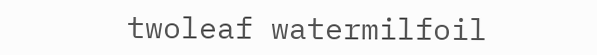twoleaf watermilfoil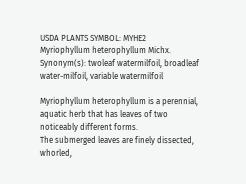USDA PLANTS SYMBOL: MYHE2
Myriophyllum heterophyllum Michx.
Synonym(s): twoleaf watermilfoil, broadleaf water-milfoil, variable watermilfoil

Myriophyllum heterophyllum is a perennial, aquatic herb that has leaves of two noticeably different forms.
The submerged leaves are finely dissected, whorled,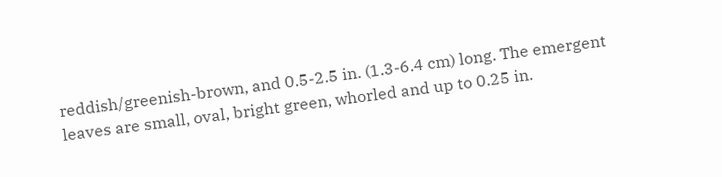reddish/greenish-brown, and 0.5-2.5 in. (1.3-6.4 cm) long. The emergent leaves are small, oval, bright green, whorled and up to 0.25 in.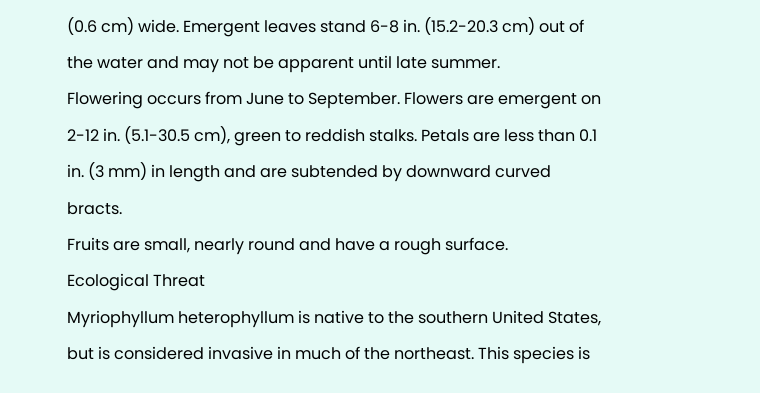(0.6 cm) wide. Emergent leaves stand 6-8 in. (15.2-20.3 cm) out of the water and may not be apparent until late summer.
Flowering occurs from June to September. Flowers are emergent on 2-12 in. (5.1-30.5 cm), green to reddish stalks. Petals are less than 0.1 in. (3 mm) in length and are subtended by downward curved bracts.
Fruits are small, nearly round and have a rough surface.
Ecological Threat
Myriophyllum heterophyllum is native to the southern United States, but is considered invasive in much of the northeast. This species is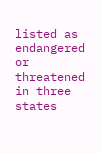listed as endangered or threatened in three states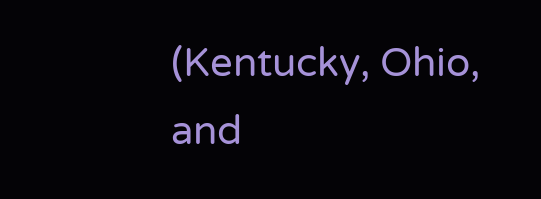(Kentucky, Ohio, and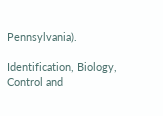Pennsylvania).

Identification, Biology, Control and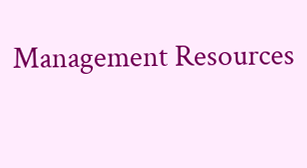Management Resources